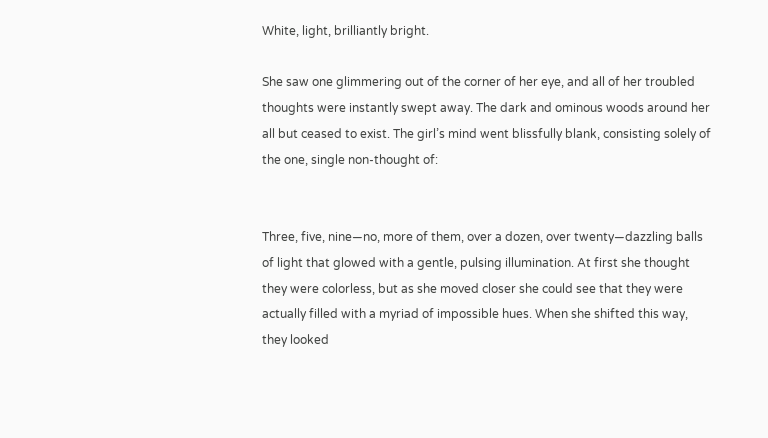White, light, brilliantly bright.

She saw one glimmering out of the corner of her eye, and all of her troubled thoughts were instantly swept away. The dark and ominous woods around her all but ceased to exist. The girl’s mind went blissfully blank, consisting solely of the one, single non-thought of:


Three, five, nine—no, more of them, over a dozen, over twenty—dazzling balls of light that glowed with a gentle, pulsing illumination. At first she thought they were colorless, but as she moved closer she could see that they were actually filled with a myriad of impossible hues. When she shifted this way, they looked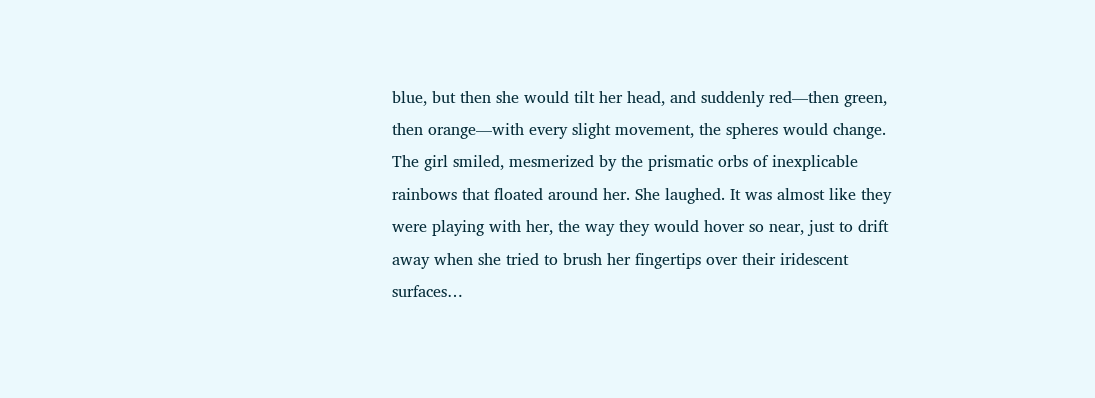blue, but then she would tilt her head, and suddenly red—then green, then orange—with every slight movement, the spheres would change. The girl smiled, mesmerized by the prismatic orbs of inexplicable rainbows that floated around her. She laughed. It was almost like they were playing with her, the way they would hover so near, just to drift away when she tried to brush her fingertips over their iridescent surfaces…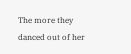The more they danced out of her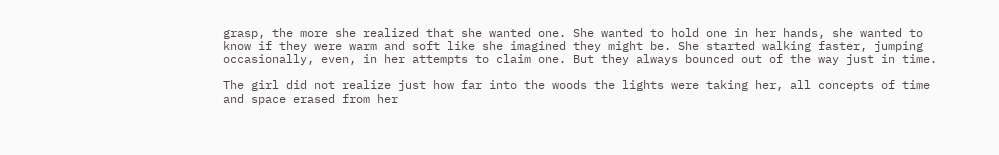grasp, the more she realized that she wanted one. She wanted to hold one in her hands, she wanted to know if they were warm and soft like she imagined they might be. She started walking faster, jumping occasionally, even, in her attempts to claim one. But they always bounced out of the way just in time.

The girl did not realize just how far into the woods the lights were taking her, all concepts of time and space erased from her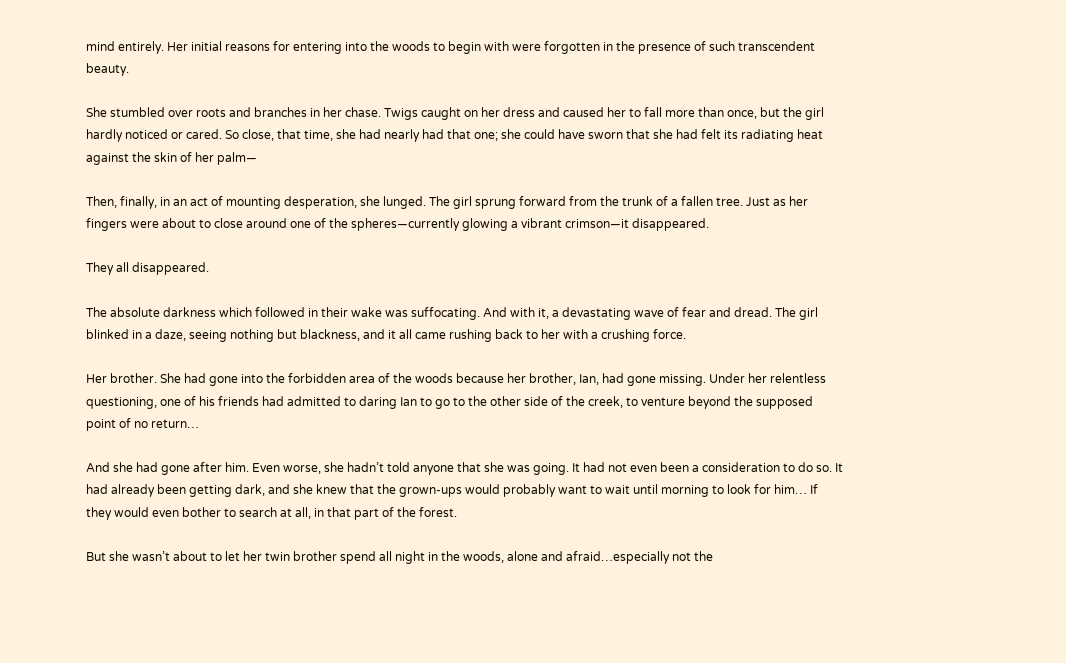mind entirely. Her initial reasons for entering into the woods to begin with were forgotten in the presence of such transcendent beauty.

She stumbled over roots and branches in her chase. Twigs caught on her dress and caused her to fall more than once, but the girl hardly noticed or cared. So close, that time, she had nearly had that one; she could have sworn that she had felt its radiating heat against the skin of her palm—

Then, finally, in an act of mounting desperation, she lunged. The girl sprung forward from the trunk of a fallen tree. Just as her fingers were about to close around one of the spheres—currently glowing a vibrant crimson—it disappeared.

They all disappeared.

The absolute darkness which followed in their wake was suffocating. And with it, a devastating wave of fear and dread. The girl blinked in a daze, seeing nothing but blackness, and it all came rushing back to her with a crushing force.

Her brother. She had gone into the forbidden area of the woods because her brother, Ian, had gone missing. Under her relentless questioning, one of his friends had admitted to daring Ian to go to the other side of the creek, to venture beyond the supposed point of no return…

And she had gone after him. Even worse, she hadn’t told anyone that she was going. It had not even been a consideration to do so. It had already been getting dark, and she knew that the grown-ups would probably want to wait until morning to look for him… If they would even bother to search at all, in that part of the forest.

But she wasn’t about to let her twin brother spend all night in the woods, alone and afraid…especially not the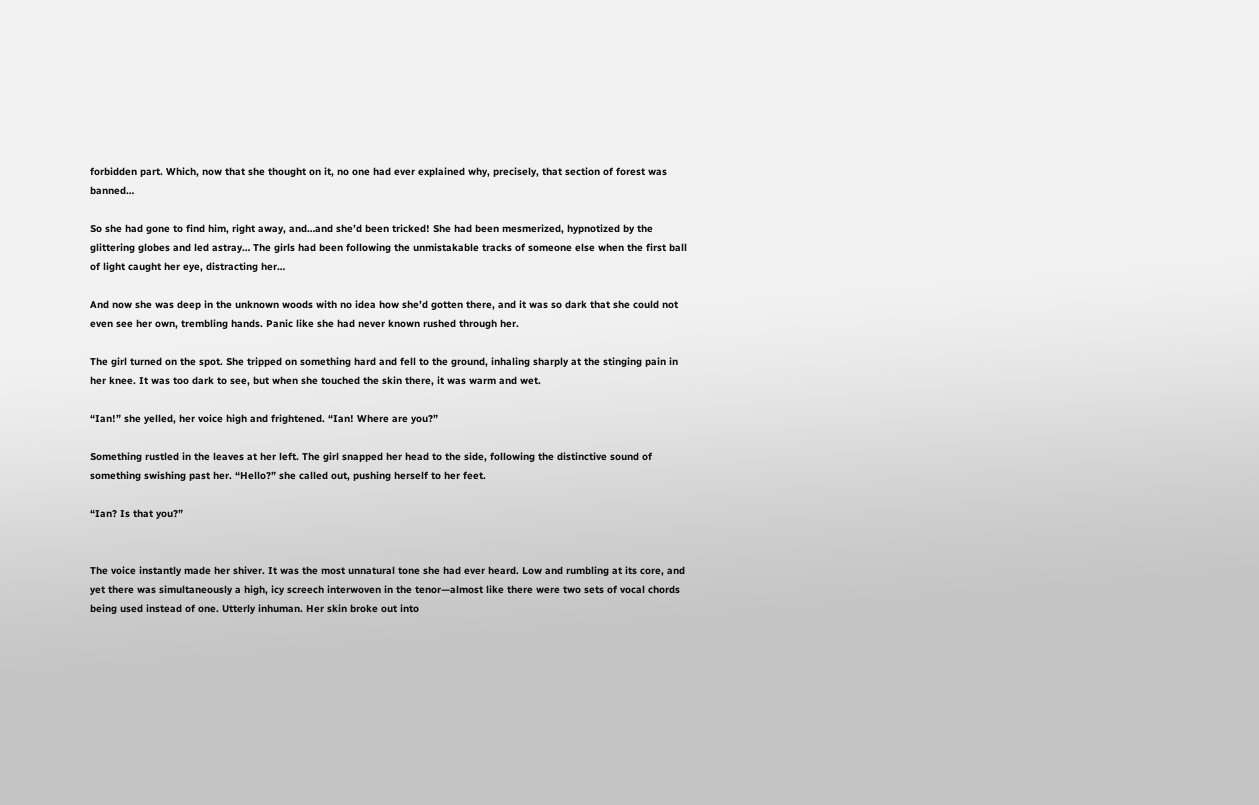forbidden part. Which, now that she thought on it, no one had ever explained why, precisely, that section of forest was banned…

So she had gone to find him, right away, and…and she’d been tricked! She had been mesmerized, hypnotized by the glittering globes and led astray… The girls had been following the unmistakable tracks of someone else when the first ball of light caught her eye, distracting her…

And now she was deep in the unknown woods with no idea how she’d gotten there, and it was so dark that she could not even see her own, trembling hands. Panic like she had never known rushed through her.

The girl turned on the spot. She tripped on something hard and fell to the ground, inhaling sharply at the stinging pain in her knee. It was too dark to see, but when she touched the skin there, it was warm and wet.

“Ian!” she yelled, her voice high and frightened. “Ian! Where are you?”

Something rustled in the leaves at her left. The girl snapped her head to the side, following the distinctive sound of something swishing past her. “Hello?” she called out, pushing herself to her feet.

“Ian? Is that you?”


The voice instantly made her shiver. It was the most unnatural tone she had ever heard. Low and rumbling at its core, and yet there was simultaneously a high, icy screech interwoven in the tenor—almost like there were two sets of vocal chords being used instead of one. Utterly inhuman. Her skin broke out into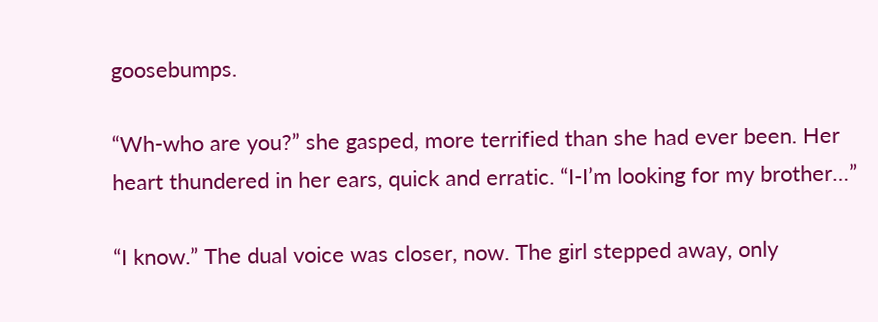goosebumps.

“Wh-who are you?” she gasped, more terrified than she had ever been. Her heart thundered in her ears, quick and erratic. “I-I’m looking for my brother…”

“I know.” The dual voice was closer, now. The girl stepped away, only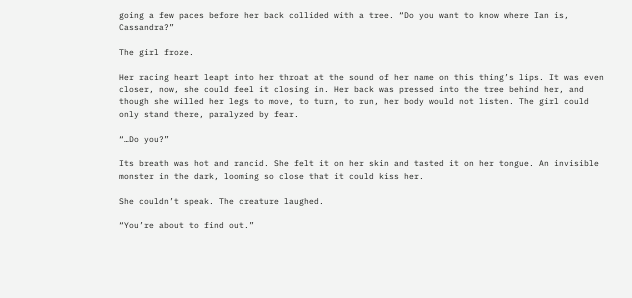going a few paces before her back collided with a tree. “Do you want to know where Ian is, Cassandra?”

The girl froze.

Her racing heart leapt into her throat at the sound of her name on this thing’s lips. It was even closer, now, she could feel it closing in. Her back was pressed into the tree behind her, and though she willed her legs to move, to turn, to run, her body would not listen. The girl could only stand there, paralyzed by fear.

“…Do you?”

Its breath was hot and rancid. She felt it on her skin and tasted it on her tongue. An invisible monster in the dark, looming so close that it could kiss her.

She couldn’t speak. The creature laughed.

“You’re about to find out.”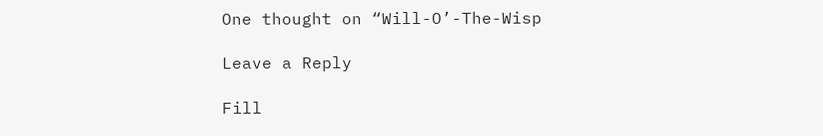One thought on “Will-O’-The-Wisp

Leave a Reply

Fill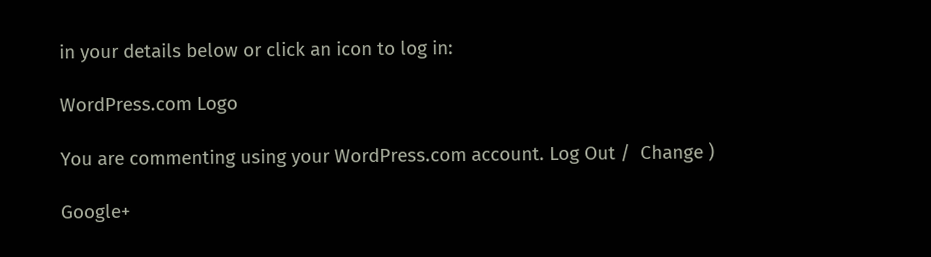in your details below or click an icon to log in:

WordPress.com Logo

You are commenting using your WordPress.com account. Log Out /  Change )

Google+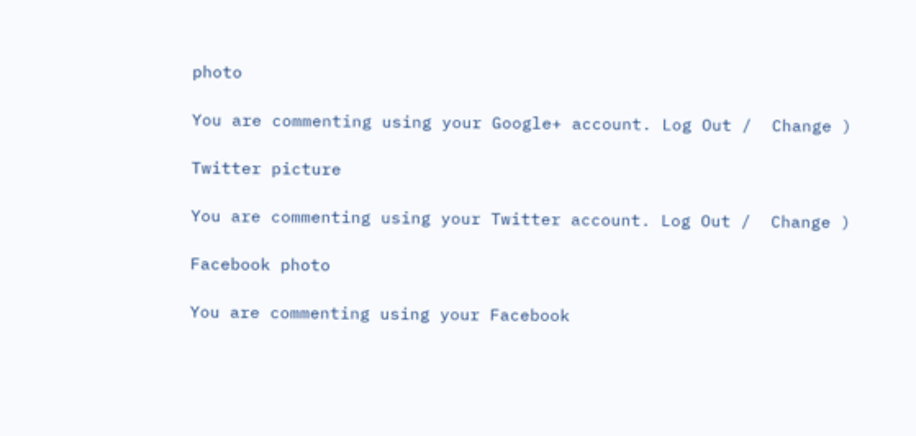photo

You are commenting using your Google+ account. Log Out /  Change )

Twitter picture

You are commenting using your Twitter account. Log Out /  Change )

Facebook photo

You are commenting using your Facebook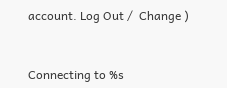account. Log Out /  Change )


Connecting to %s